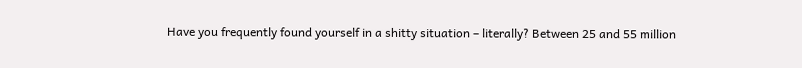Have you frequently found yourself in a shitty situation – literally? Between 25 and 55 million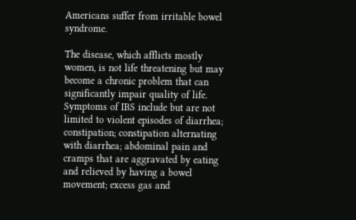Americans suffer from irritable bowel syndrome.

The disease, which afflicts mostly women, is not life threatening but may become a chronic problem that can significantly impair quality of life. Symptoms of IBS include but are not limited to violent episodes of diarrhea; constipation; constipation alternating with diarrhea; abdominal pain and cramps that are aggravated by eating and relieved by having a bowel movement; excess gas and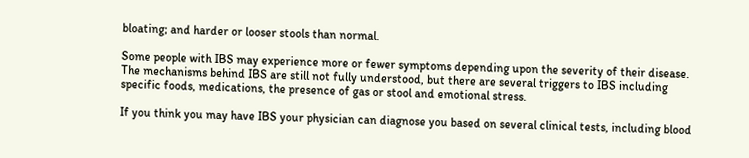bloating; and harder or looser stools than normal.

Some people with IBS may experience more or fewer symptoms depending upon the severity of their disease. The mechanisms behind IBS are still not fully understood, but there are several triggers to IBS including specific foods, medications, the presence of gas or stool and emotional stress.

If you think you may have IBS your physician can diagnose you based on several clinical tests, including blood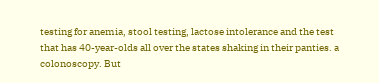testing for anemia, stool testing, lactose intolerance and the test that has 40-year-olds all over the states shaking in their panties. a colonoscopy. But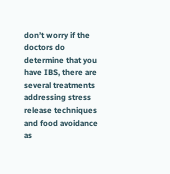don’t worry if the doctors do determine that you have IBS, there are several treatments addressing stress release techniques and food avoidance as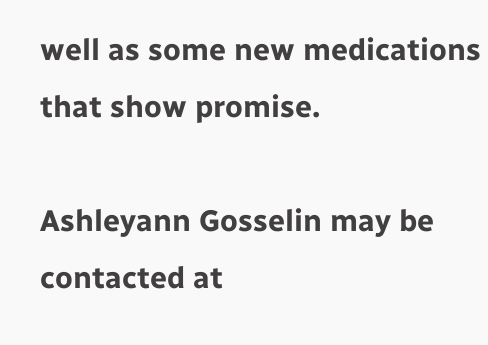well as some new medications that show promise.

Ashleyann Gosselin may be contacted at